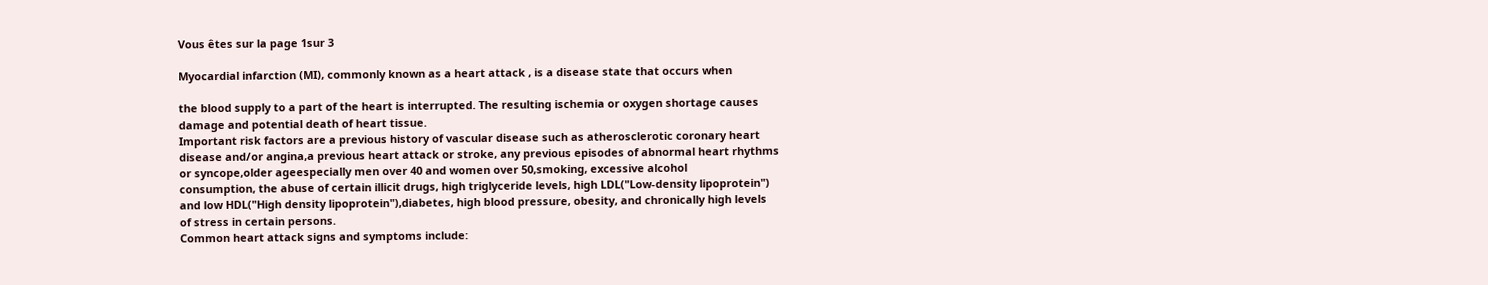Vous êtes sur la page 1sur 3

Myocardial infarction (MI), commonly known as a heart attack , is a disease state that occurs when

the blood supply to a part of the heart is interrupted. The resulting ischemia or oxygen shortage causes
damage and potential death of heart tissue.
Important risk factors are a previous history of vascular disease such as atherosclerotic coronary heart
disease and/or angina,a previous heart attack or stroke, any previous episodes of abnormal heart rhythms
or syncope,older ageespecially men over 40 and women over 50,smoking, excessive alcohol
consumption, the abuse of certain illicit drugs, high triglyceride levels, high LDL("Low-density lipoprotein")
and low HDL("High density lipoprotein"),diabetes, high blood pressure, obesity, and chronically high levels
of stress in certain persons.
Common heart attack signs and symptoms include: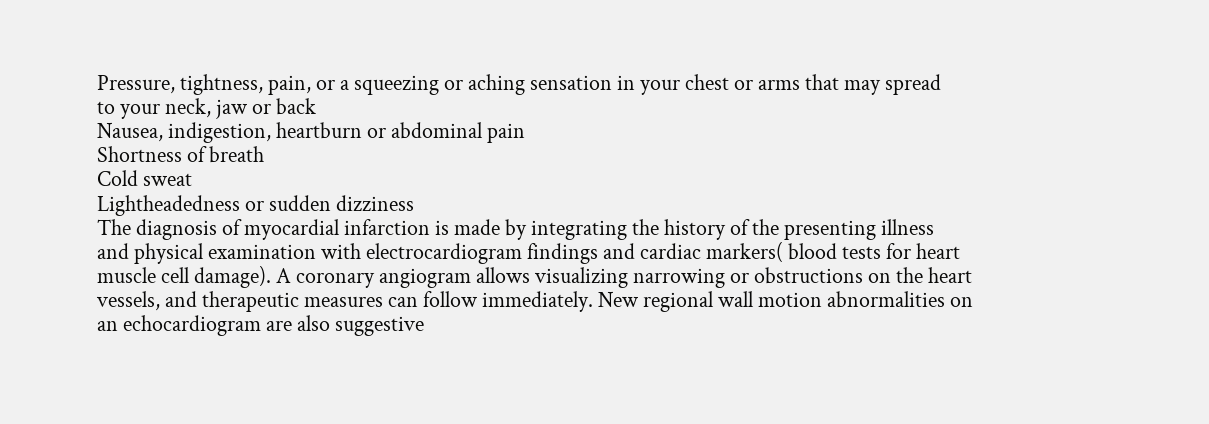Pressure, tightness, pain, or a squeezing or aching sensation in your chest or arms that may spread
to your neck, jaw or back
Nausea, indigestion, heartburn or abdominal pain
Shortness of breath
Cold sweat
Lightheadedness or sudden dizziness
The diagnosis of myocardial infarction is made by integrating the history of the presenting illness
and physical examination with electrocardiogram findings and cardiac markers( blood tests for heart
muscle cell damage). A coronary angiogram allows visualizing narrowing or obstructions on the heart
vessels, and therapeutic measures can follow immediately. New regional wall motion abnormalities on
an echocardiogram are also suggestive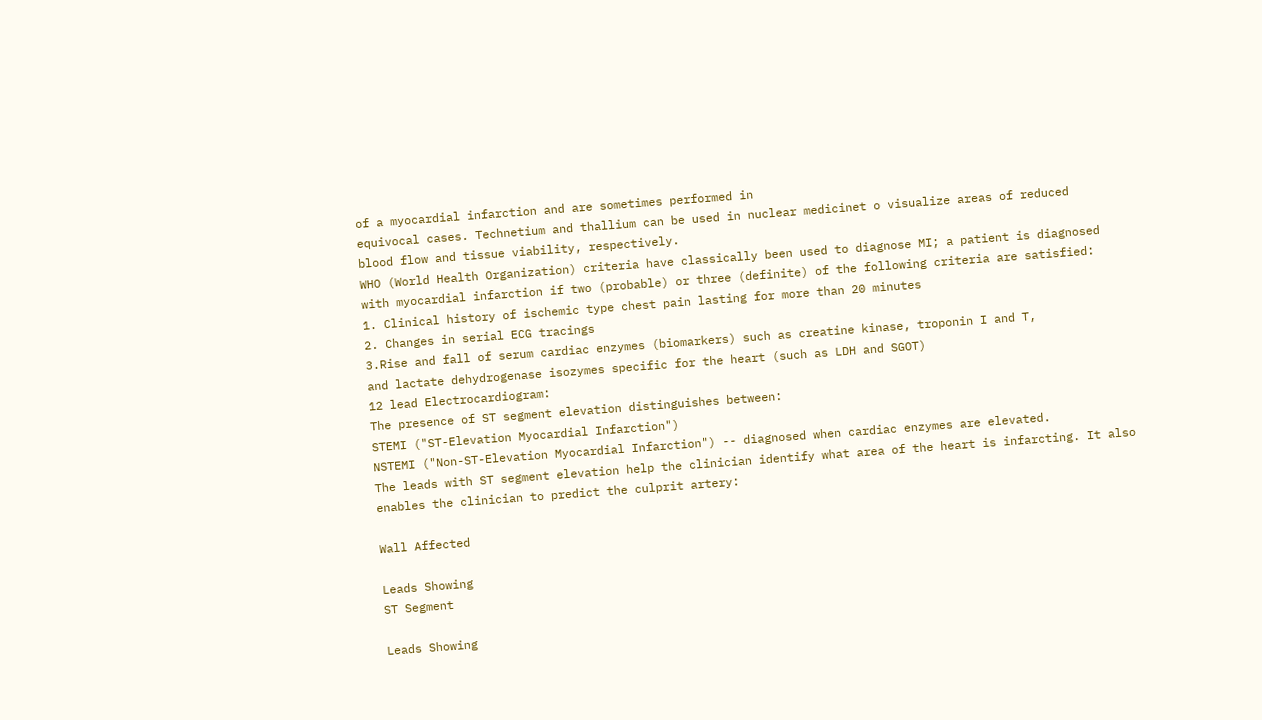of a myocardial infarction and are sometimes performed in
equivocal cases. Technetium and thallium can be used in nuclear medicinet o visualize areas of reduced
blood flow and tissue viability, respectively.
WHO (World Health Organization) criteria have classically been used to diagnose MI; a patient is diagnosed
with myocardial infarction if two (probable) or three (definite) of the following criteria are satisfied:
1. Clinical history of ischemic type chest pain lasting for more than 20 minutes
2. Changes in serial ECG tracings
3.Rise and fall of serum cardiac enzymes (biomarkers) such as creatine kinase, troponin I and T,
and lactate dehydrogenase isozymes specific for the heart (such as LDH and SGOT)
12 lead Electrocardiogram:
The presence of ST segment elevation distinguishes between:
STEMI ("ST-Elevation Myocardial Infarction")
NSTEMI ("Non-ST-Elevation Myocardial Infarction") -- diagnosed when cardiac enzymes are elevated.
The leads with ST segment elevation help the clinician identify what area of the heart is infarcting. It also
enables the clinician to predict the culprit artery:

Wall Affected

Leads Showing
ST Segment

Leads Showing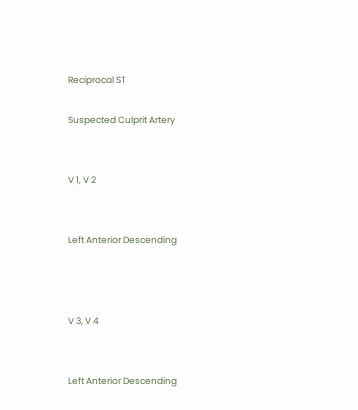Reciprocal ST

Suspected Culprit Artery


V 1, V 2


Left Anterior Descending



V 3, V 4


Left Anterior Descending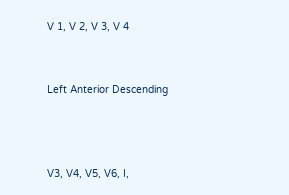V 1, V 2, V 3, V 4


Left Anterior Descending



V3, V4, V5, V6, I,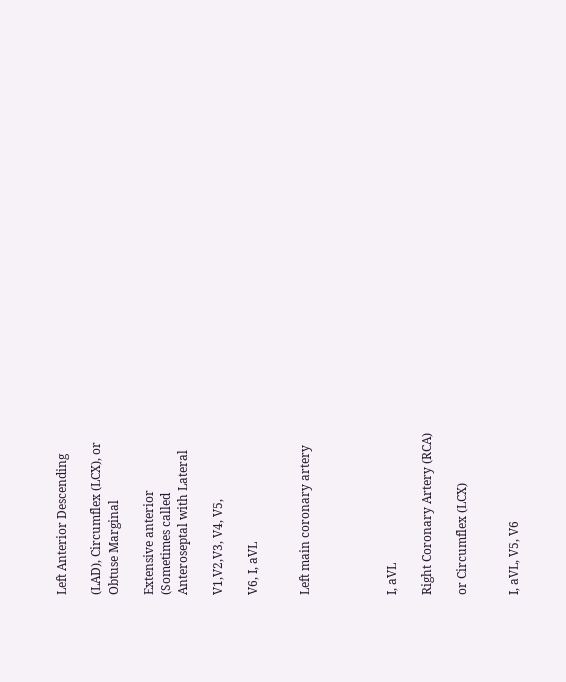Left Anterior Descending

(LAD), Circumflex (LCX), or
Obtuse Marginal

Extensive anterior
(Sometimes called
Anteroseptal with Lateral

V1,V2,V3, V4, V5,

V6, I, aVL


Left main coronary artery




I, aVL

Right Coronary Artery (RCA)

or Circumflex (LCX)


I, aVL, V5, V6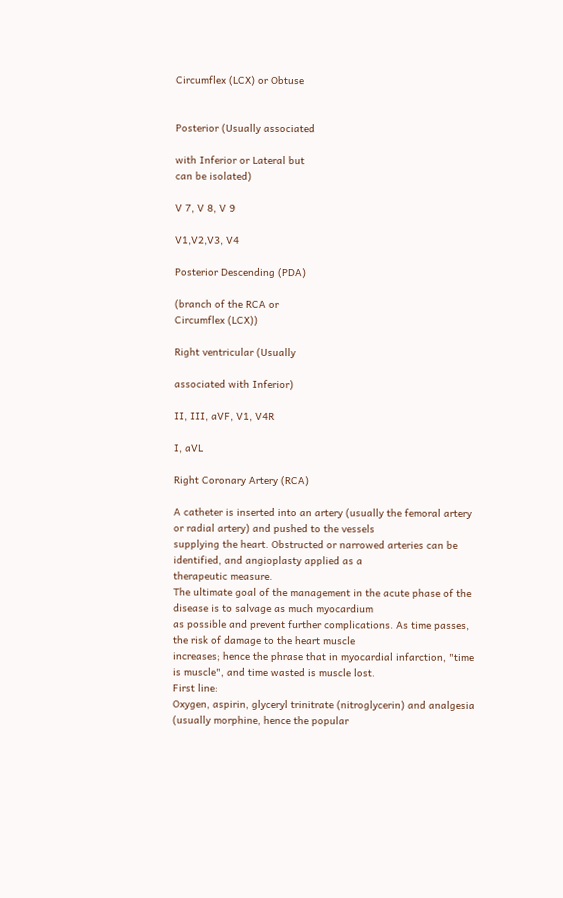Circumflex (LCX) or Obtuse


Posterior (Usually associated

with Inferior or Lateral but
can be isolated)

V 7, V 8, V 9

V1,V2,V3, V4

Posterior Descending (PDA)

(branch of the RCA or
Circumflex (LCX))

Right ventricular (Usually

associated with Inferior)

II, III, aVF, V1, V4R

I, aVL

Right Coronary Artery (RCA)

A catheter is inserted into an artery (usually the femoral artery or radial artery) and pushed to the vessels
supplying the heart. Obstructed or narrowed arteries can be identified, and angioplasty applied as a
therapeutic measure.
The ultimate goal of the management in the acute phase of the disease is to salvage as much myocardium
as possible and prevent further complications. As time passes, the risk of damage to the heart muscle
increases; hence the phrase that in myocardial infarction, "time is muscle", and time wasted is muscle lost.
First line:
Oxygen, aspirin, glyceryl trinitrate (nitroglycerin) and analgesia (usually morphine, hence the popular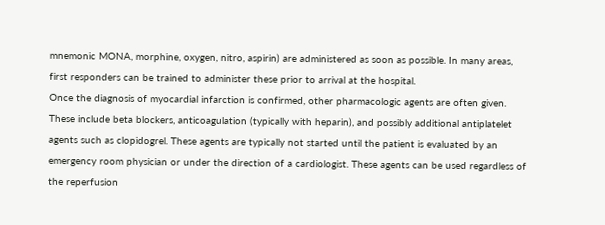mnemonic MONA, morphine, oxygen, nitro, aspirin) are administered as soon as possible. In many areas,
first responders can be trained to administer these prior to arrival at the hospital.
Once the diagnosis of myocardial infarction is confirmed, other pharmacologic agents are often given.
These include beta blockers, anticoagulation (typically with heparin), and possibly additional antiplatelet
agents such as clopidogrel. These agents are typically not started until the patient is evaluated by an
emergency room physician or under the direction of a cardiologist. These agents can be used regardless of
the reperfusion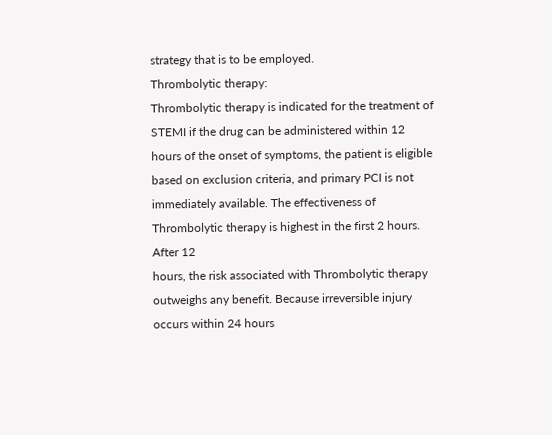strategy that is to be employed.
Thrombolytic therapy:
Thrombolytic therapy is indicated for the treatment of STEMI if the drug can be administered within 12
hours of the onset of symptoms, the patient is eligible based on exclusion criteria, and primary PCI is not
immediately available. The effectiveness of Thrombolytic therapy is highest in the first 2 hours. After 12
hours, the risk associated with Thrombolytic therapy outweighs any benefit. Because irreversible injury
occurs within 24 hours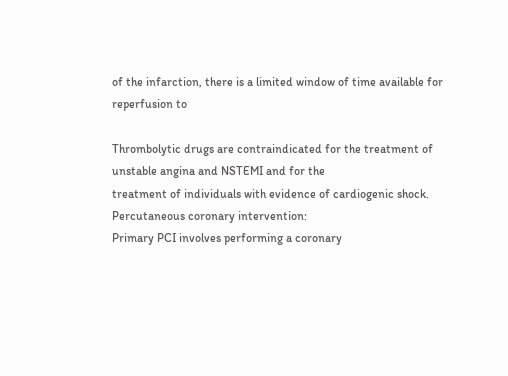of the infarction, there is a limited window of time available for reperfusion to

Thrombolytic drugs are contraindicated for the treatment of unstable angina and NSTEMI and for the
treatment of individuals with evidence of cardiogenic shock.
Percutaneous coronary intervention:
Primary PCI involves performing a coronary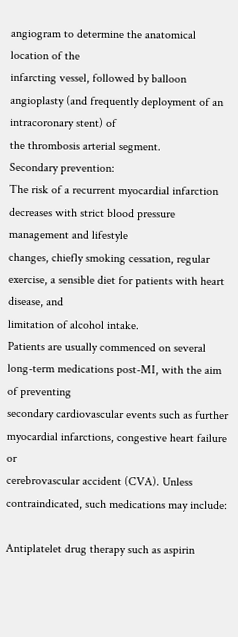angiogram to determine the anatomical location of the
infarcting vessel, followed by balloon angioplasty (and frequently deployment of an intracoronary stent) of
the thrombosis arterial segment.
Secondary prevention:
The risk of a recurrent myocardial infarction decreases with strict blood pressure management and lifestyle
changes, chiefly smoking cessation, regular exercise, a sensible diet for patients with heart disease, and
limitation of alcohol intake.
Patients are usually commenced on several long-term medications post-MI, with the aim of preventing
secondary cardiovascular events such as further myocardial infarctions, congestive heart failure or
cerebrovascular accident (CVA). Unless contraindicated, such medications may include:

Antiplatelet drug therapy such as aspirin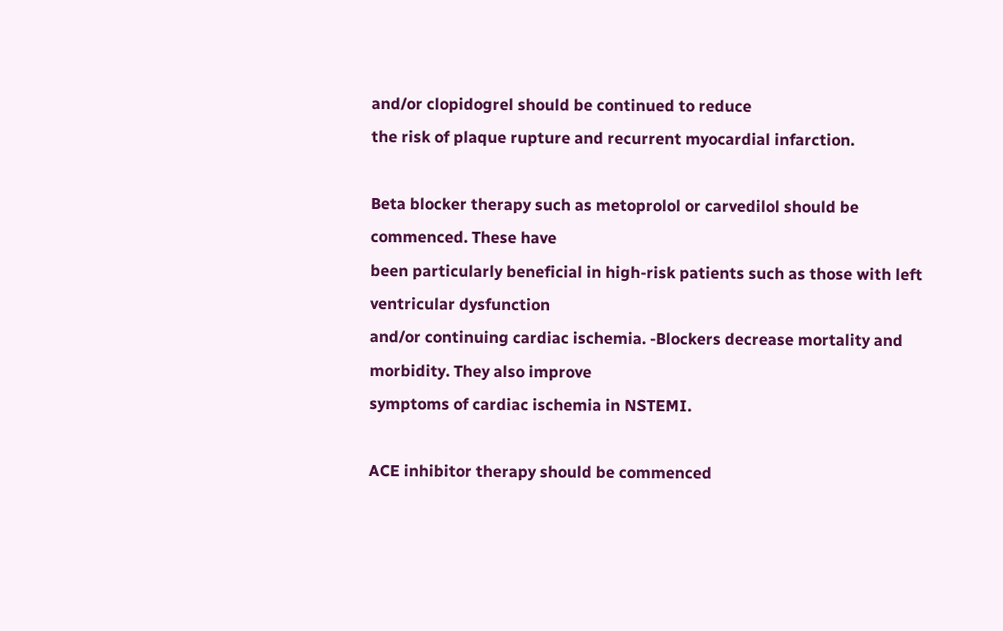and/or clopidogrel should be continued to reduce
the risk of plaque rupture and recurrent myocardial infarction.

Beta blocker therapy such as metoprolol or carvedilol should be commenced. These have
been particularly beneficial in high-risk patients such as those with left ventricular dysfunction
and/or continuing cardiac ischemia. -Blockers decrease mortality and morbidity. They also improve
symptoms of cardiac ischemia in NSTEMI.

ACE inhibitor therapy should be commenced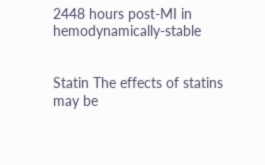2448 hours post-MI in hemodynamically-stable


Statin The effects of statins may be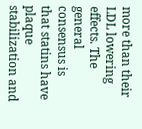more than their LDL lowering effects. The general consensus is
that statins have plaque stabilization and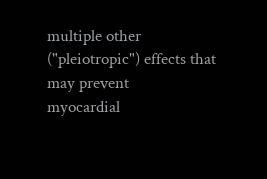multiple other ("pleiotropic") effects that may prevent
myocardial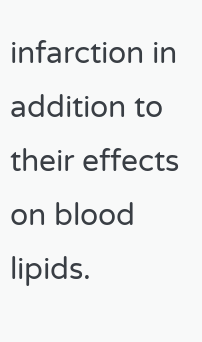infarction in addition to their effects on blood lipids.